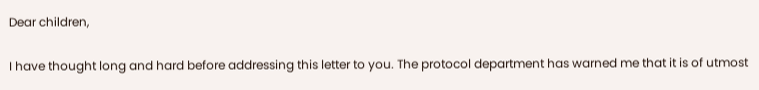Dear children,

I have thought long and hard before addressing this letter to you. The protocol department has warned me that it is of utmost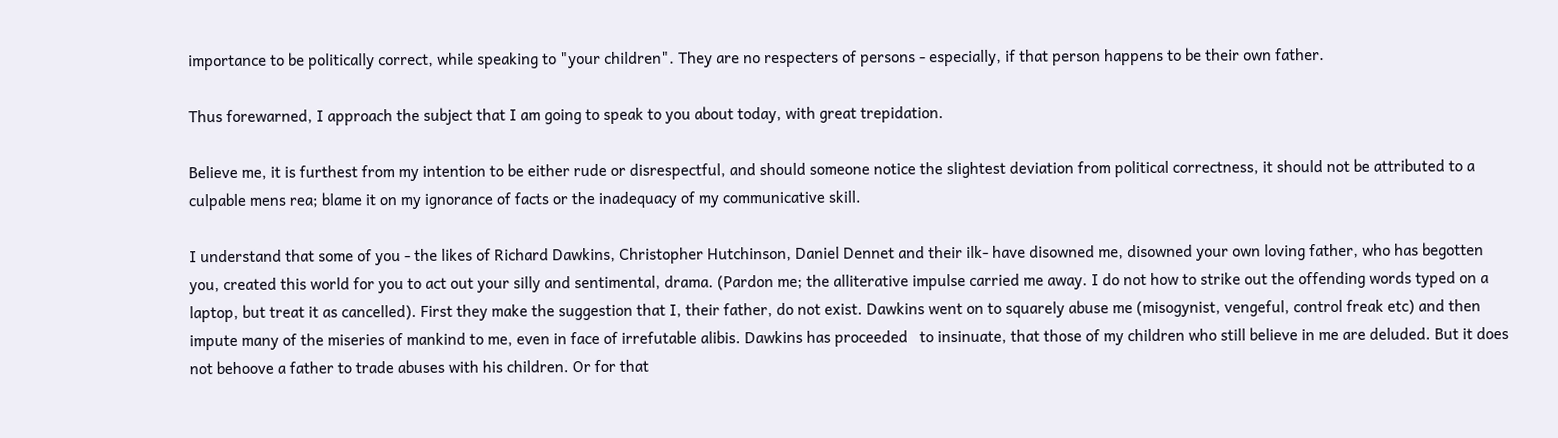importance to be politically correct, while speaking to "your children". They are no respecters of persons - especially, if that person happens to be their own father.

Thus forewarned, I approach the subject that I am going to speak to you about today, with great trepidation.

Believe me, it is furthest from my intention to be either rude or disrespectful, and should someone notice the slightest deviation from political correctness, it should not be attributed to a culpable mens rea; blame it on my ignorance of facts or the inadequacy of my communicative skill.

I understand that some of you - the likes of Richard Dawkins, Christopher Hutchinson, Daniel Dennet and their ilk- have disowned me, disowned your own loving father, who has begotten you, created this world for you to act out your silly and sentimental, drama. (Pardon me; the alliterative impulse carried me away. I do not how to strike out the offending words typed on a laptop, but treat it as cancelled). First they make the suggestion that I, their father, do not exist. Dawkins went on to squarely abuse me (misogynist, vengeful, control freak etc) and then impute many of the miseries of mankind to me, even in face of irrefutable alibis. Dawkins has proceeded   to insinuate, that those of my children who still believe in me are deluded. But it does not behoove a father to trade abuses with his children. Or for that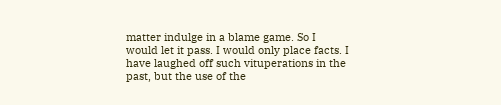matter indulge in a blame game. So I would let it pass. I would only place facts. I have laughed off such vituperations in the past, but the use of the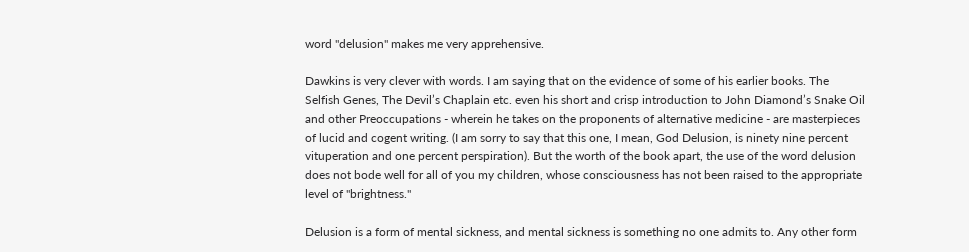word "delusion" makes me very apprehensive.

Dawkins is very clever with words. I am saying that on the evidence of some of his earlier books. The Selfish Genes, The Devil’s Chaplain etc. even his short and crisp introduction to John Diamond’s Snake Oil and other Preoccupations - wherein he takes on the proponents of alternative medicine - are masterpieces of lucid and cogent writing. (I am sorry to say that this one, I mean, God Delusion, is ninety nine percent vituperation and one percent perspiration). But the worth of the book apart, the use of the word delusion does not bode well for all of you my children, whose consciousness has not been raised to the appropriate level of "brightness."

Delusion is a form of mental sickness, and mental sickness is something no one admits to. Any other form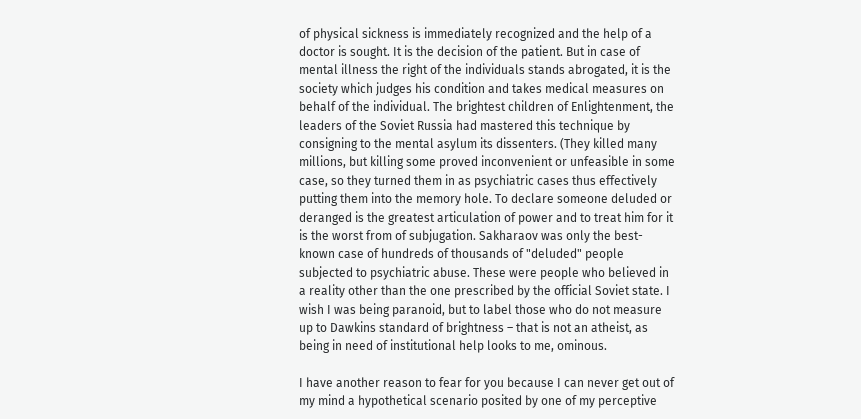of physical sickness is immediately recognized and the help of a doctor is sought. It is the decision of the patient. But in case of mental illness the right of the individuals stands abrogated, it is the society which judges his condition and takes medical measures on behalf of the individual. The brightest children of Enlightenment, the leaders of the Soviet Russia had mastered this technique by consigning to the mental asylum its dissenters. (They killed many millions, but killing some proved inconvenient or unfeasible in some case, so they turned them in as psychiatric cases thus effectively putting them into the memory hole. To declare someone deluded or deranged is the greatest articulation of power and to treat him for it is the worst from of subjugation. Sakharaov was only the best-known case of hundreds of thousands of "deluded" people subjected to psychiatric abuse. These were people who believed in a reality other than the one prescribed by the official Soviet state. I wish I was being paranoid, but to label those who do not measure up to Dawkins standard of brightness – that is not an atheist, as being in need of institutional help looks to me, ominous.

I have another reason to fear for you because I can never get out of my mind a hypothetical scenario posited by one of my perceptive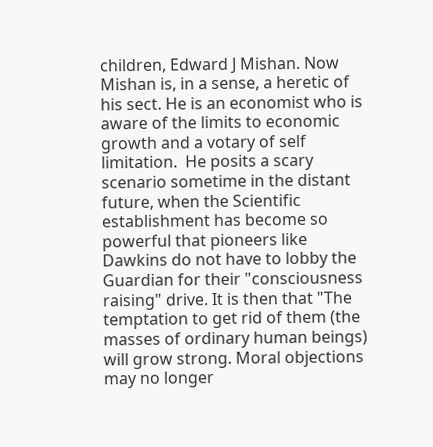children, Edward J Mishan. Now Mishan is, in a sense, a heretic of his sect. He is an economist who is aware of the limits to economic growth and a votary of self limitation.  He posits a scary scenario sometime in the distant future, when the Scientific establishment has become so powerful that pioneers like Dawkins do not have to lobby the Guardian for their "consciousness raising" drive. It is then that "The temptation to get rid of them (the masses of ordinary human beings) will grow strong. Moral objections may no longer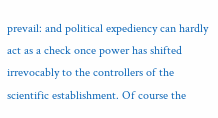prevail: and political expediency can hardly act as a check once power has shifted irrevocably to the controllers of the scientific establishment. Of course the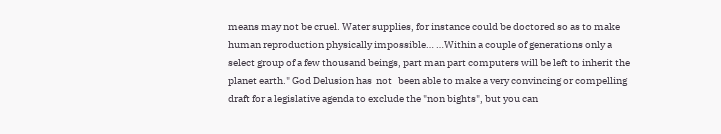means may not be cruel. Water supplies, for instance could be doctored so as to make human reproduction physically impossible… …Within a couple of generations only a select group of a few thousand beings, part man part computers will be left to inherit the planet earth." God Delusion has  not   been able to make a very convincing or compelling draft for a legislative agenda to exclude the "non bights", but you can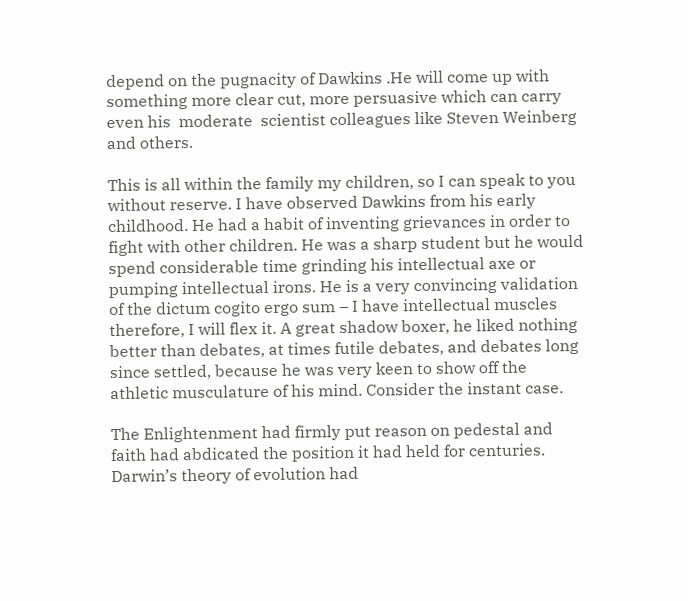depend on the pugnacity of Dawkins .He will come up with something more clear cut, more persuasive which can carry even his  moderate  scientist colleagues like Steven Weinberg and others.

This is all within the family my children, so I can speak to you without reserve. I have observed Dawkins from his early childhood. He had a habit of inventing grievances in order to fight with other children. He was a sharp student but he would spend considerable time grinding his intellectual axe or pumping intellectual irons. He is a very convincing validation of the dictum cogito ergo sum – I have intellectual muscles therefore, I will flex it. A great shadow boxer, he liked nothing better than debates, at times futile debates, and debates long since settled, because he was very keen to show off the athletic musculature of his mind. Consider the instant case.

The Enlightenment had firmly put reason on pedestal and faith had abdicated the position it had held for centuries. Darwin’s theory of evolution had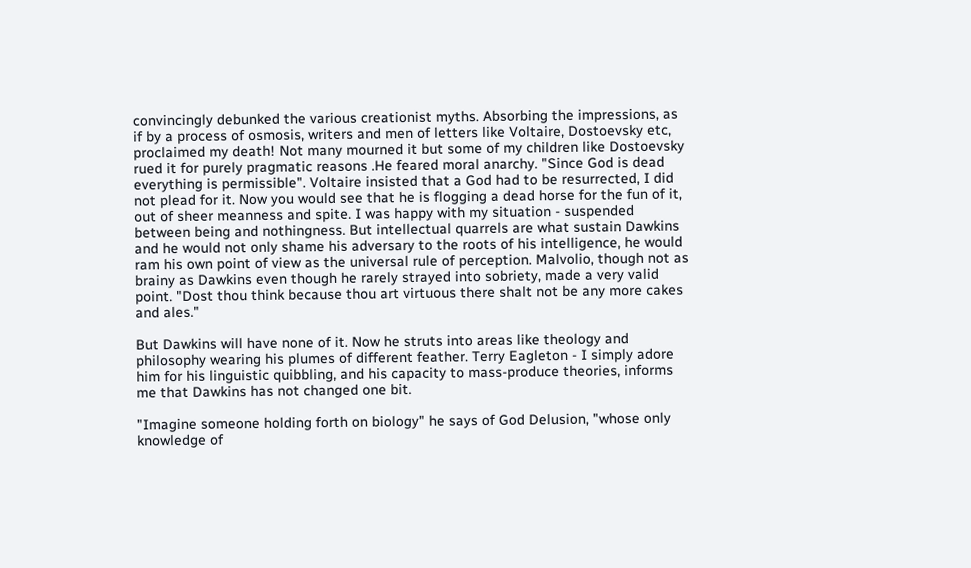convincingly debunked the various creationist myths. Absorbing the impressions, as if by a process of osmosis, writers and men of letters like Voltaire, Dostoevsky etc, proclaimed my death! Not many mourned it but some of my children like Dostoevsky rued it for purely pragmatic reasons .He feared moral anarchy. "Since God is dead everything is permissible". Voltaire insisted that a God had to be resurrected, I did not plead for it. Now you would see that he is flogging a dead horse for the fun of it, out of sheer meanness and spite. I was happy with my situation - suspended between being and nothingness. But intellectual quarrels are what sustain Dawkins and he would not only shame his adversary to the roots of his intelligence, he would ram his own point of view as the universal rule of perception. Malvolio, though not as brainy as Dawkins even though he rarely strayed into sobriety, made a very valid point. "Dost thou think because thou art virtuous there shalt not be any more cakes and ales."

But Dawkins will have none of it. Now he struts into areas like theology and philosophy wearing his plumes of different feather. Terry Eagleton - I simply adore him for his linguistic quibbling, and his capacity to mass-produce theories, informs me that Dawkins has not changed one bit.

"Imagine someone holding forth on biology" he says of God Delusion, "whose only knowledge of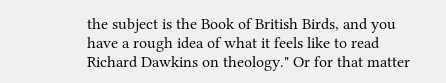the subject is the Book of British Birds, and you have a rough idea of what it feels like to read Richard Dawkins on theology." Or for that matter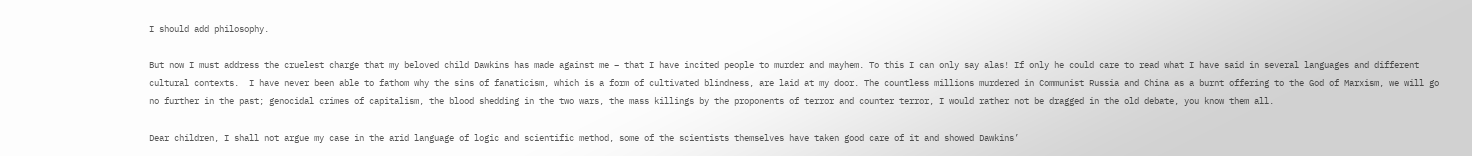I should add philosophy.

But now I must address the cruelest charge that my beloved child Dawkins has made against me – that I have incited people to murder and mayhem. To this I can only say alas! If only he could care to read what I have said in several languages and different cultural contexts.  I have never been able to fathom why the sins of fanaticism, which is a form of cultivated blindness, are laid at my door. The countless millions murdered in Communist Russia and China as a burnt offering to the God of Marxism, we will go no further in the past; genocidal crimes of capitalism, the blood shedding in the two wars, the mass killings by the proponents of terror and counter terror, I would rather not be dragged in the old debate, you know them all.

Dear children, I shall not argue my case in the arid language of logic and scientific method, some of the scientists themselves have taken good care of it and showed Dawkins’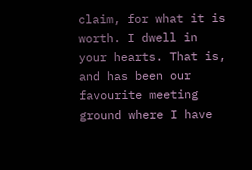claim, for what it is worth. I dwell in your hearts. That is, and has been our favourite meeting ground where I have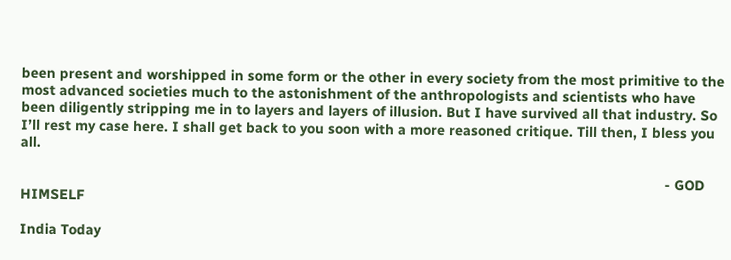been present and worshipped in some form or the other in every society from the most primitive to the most advanced societies much to the astonishment of the anthropologists and scientists who have been diligently stripping me in to layers and layers of illusion. But I have survived all that industry. So I’ll rest my case here. I shall get back to you soon with a more reasoned critique. Till then, I bless you all.

                                                                                                                                                                 - GOD HIMSELF

India Today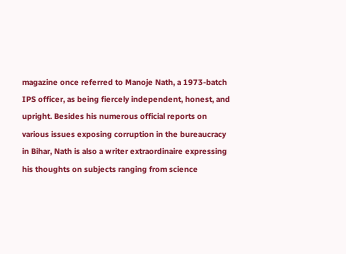magazine once referred to Manoje Nath, a 1973-batch IPS officer, as being fiercely independent, honest, and upright. Besides his numerous official reports on various issues exposing corruption in the bureaucracy in Bihar, Nath is also a writer extraordinaire expressing his thoughts on subjects ranging from science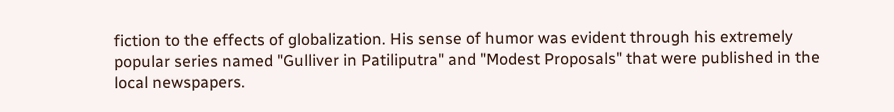fiction to the effects of globalization. His sense of humor was evident through his extremely popular series named "Gulliver in Patiliputra" and "Modest Proposals" that were published in the local newspapers.